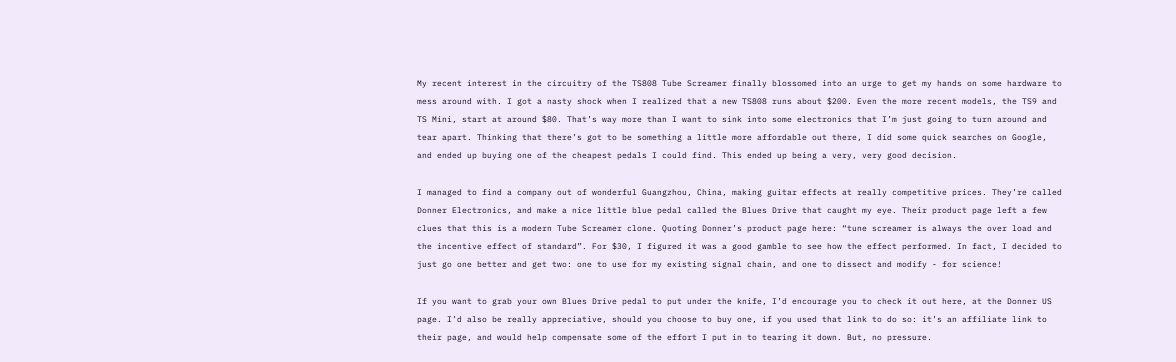My recent interest in the circuitry of the TS808 Tube Screamer finally blossomed into an urge to get my hands on some hardware to mess around with. I got a nasty shock when I realized that a new TS808 runs about $200. Even the more recent models, the TS9 and TS Mini, start at around $80. That’s way more than I want to sink into some electronics that I’m just going to turn around and tear apart. Thinking that there’s got to be something a little more affordable out there, I did some quick searches on Google, and ended up buying one of the cheapest pedals I could find. This ended up being a very, very good decision.

I managed to find a company out of wonderful Guangzhou, China, making guitar effects at really competitive prices. They’re called Donner Electronics, and make a nice little blue pedal called the Blues Drive that caught my eye. Their product page left a few clues that this is a modern Tube Screamer clone. Quoting Donner’s product page here: “tune screamer is always the over load and the incentive effect of standard”. For $30, I figured it was a good gamble to see how the effect performed. In fact, I decided to just go one better and get two: one to use for my existing signal chain, and one to dissect and modify - for science!

If you want to grab your own Blues Drive pedal to put under the knife, I’d encourage you to check it out here, at the Donner US page. I’d also be really appreciative, should you choose to buy one, if you used that link to do so: it’s an affiliate link to their page, and would help compensate some of the effort I put in to tearing it down. But, no pressure.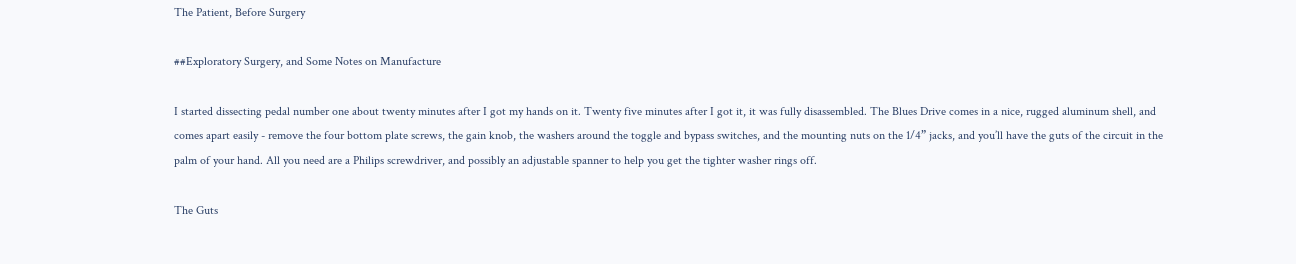The Patient, Before Surgery

##Exploratory Surgery, and Some Notes on Manufacture

I started dissecting pedal number one about twenty minutes after I got my hands on it. Twenty five minutes after I got it, it was fully disassembled. The Blues Drive comes in a nice, rugged aluminum shell, and comes apart easily - remove the four bottom plate screws, the gain knob, the washers around the toggle and bypass switches, and the mounting nuts on the 1/4” jacks, and you’ll have the guts of the circuit in the palm of your hand. All you need are a Philips screwdriver, and possibly an adjustable spanner to help you get the tighter washer rings off.

The Guts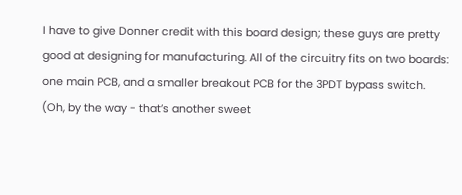I have to give Donner credit with this board design; these guys are pretty good at designing for manufacturing. All of the circuitry fits on two boards: one main PCB, and a smaller breakout PCB for the 3PDT bypass switch. (Oh, by the way - that’s another sweet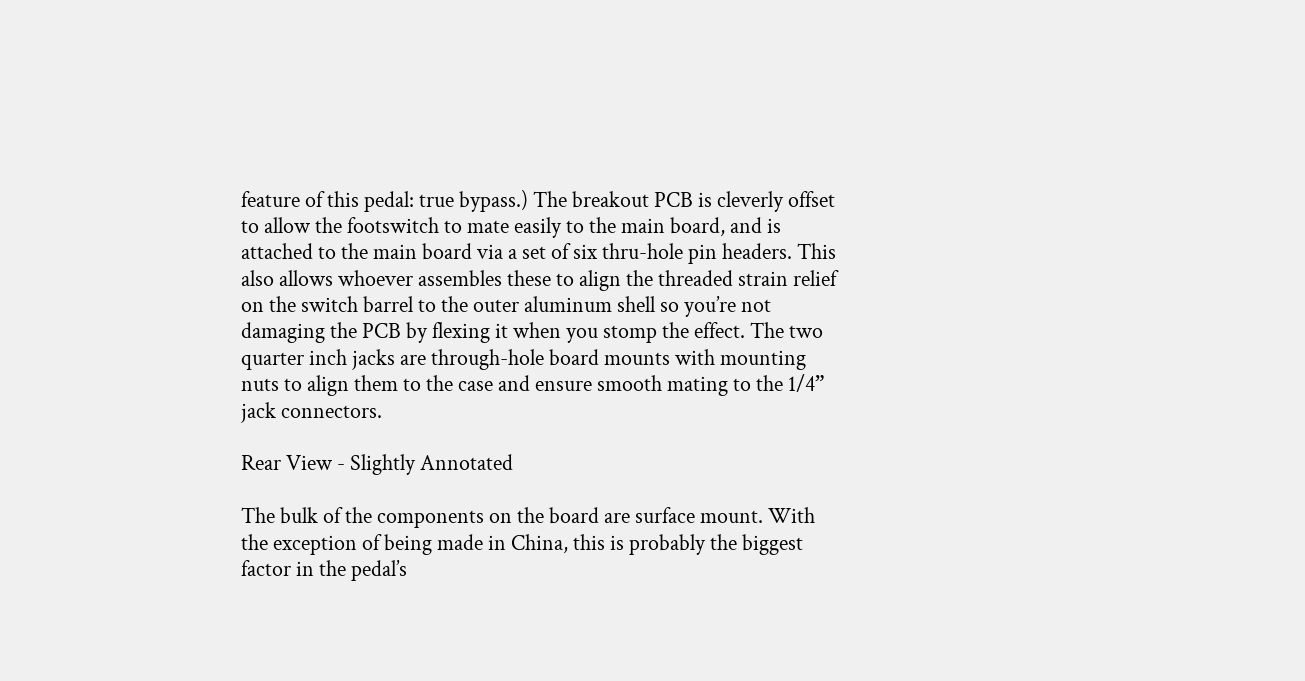feature of this pedal: true bypass.) The breakout PCB is cleverly offset to allow the footswitch to mate easily to the main board, and is attached to the main board via a set of six thru-hole pin headers. This also allows whoever assembles these to align the threaded strain relief on the switch barrel to the outer aluminum shell so you’re not damaging the PCB by flexing it when you stomp the effect. The two quarter inch jacks are through-hole board mounts with mounting nuts to align them to the case and ensure smooth mating to the 1/4” jack connectors.

Rear View - Slightly Annotated

The bulk of the components on the board are surface mount. With the exception of being made in China, this is probably the biggest factor in the pedal’s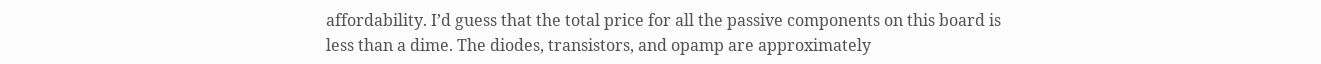affordability. I’d guess that the total price for all the passive components on this board is less than a dime. The diodes, transistors, and opamp are approximately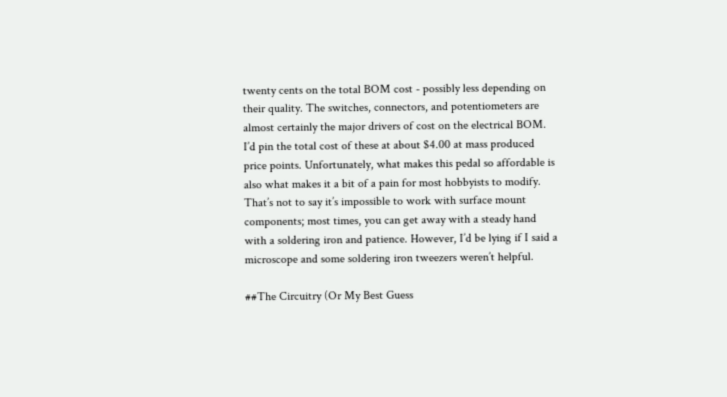twenty cents on the total BOM cost - possibly less depending on their quality. The switches, connectors, and potentiometers are almost certainly the major drivers of cost on the electrical BOM. I’d pin the total cost of these at about $4.00 at mass produced price points. Unfortunately, what makes this pedal so affordable is also what makes it a bit of a pain for most hobbyists to modify. That’s not to say it’s impossible to work with surface mount components; most times, you can get away with a steady hand with a soldering iron and patience. However, I’d be lying if I said a microscope and some soldering iron tweezers weren’t helpful.

##The Circuitry (Or My Best Guess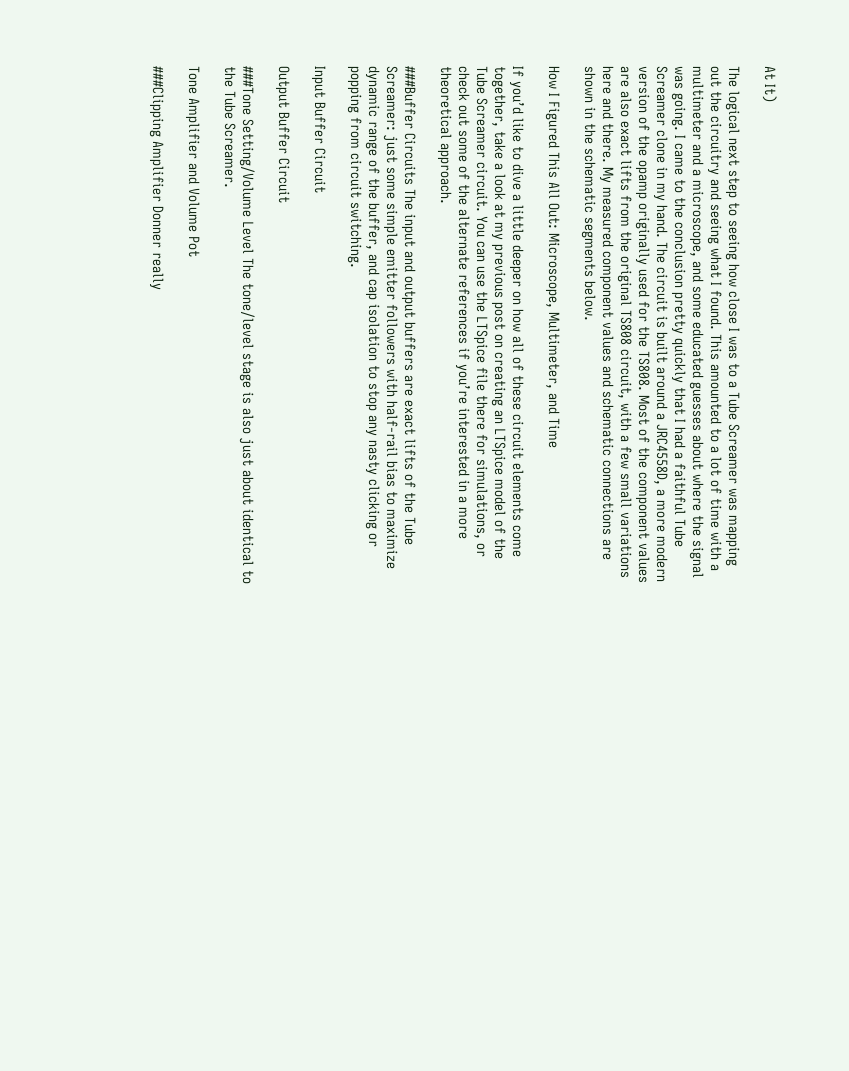At It)

The logical next step to seeing how close I was to a Tube Screamer was mapping out the circuitry and seeing what I found. This amounted to a lot of time with a multimeter and a microscope, and some educated guesses about where the signal was going. I came to the conclusion pretty quickly that I had a faithful Tube Screamer clone in my hand. The circuit is built around a JRC4558D, a more modern version of the opamp originally used for the TS808. Most of the component values are also exact lifts from the original TS808 circuit, with a few small variations here and there. My measured component values and schematic connections are shown in the schematic segments below.

How I Figured This All Out: Microscope, Multimeter, and Time

If you’d like to dive a little deeper on how all of these circuit elements come together, take a look at my previous post on creating an LTSpice model of the Tube Screamer circuit. You can use the LTSpice file there for simulations, or check out some of the alternate references if you’re interested in a more theoretical approach.

###Buffer Circuits The input and output buffers are exact lifts of the Tube Screamer: just some simple emitter followers with half-rail bias to maximize dynamic range of the buffer, and cap isolation to stop any nasty clicking or popping from circuit switching.

Input Buffer Circuit

Output Buffer Circuit

###Tone Setting/Volume Level The tone/level stage is also just about identical to the Tube Screamer.

Tone Amplifier and Volume Pot

###Clipping Amplifier Donner really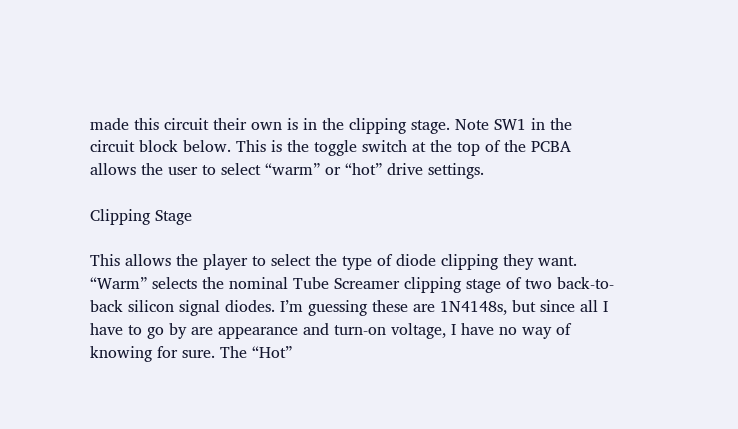made this circuit their own is in the clipping stage. Note SW1 in the circuit block below. This is the toggle switch at the top of the PCBA allows the user to select “warm” or “hot” drive settings.

Clipping Stage

This allows the player to select the type of diode clipping they want. “Warm” selects the nominal Tube Screamer clipping stage of two back-to-back silicon signal diodes. I’m guessing these are 1N4148s, but since all I have to go by are appearance and turn-on voltage, I have no way of knowing for sure. The “Hot”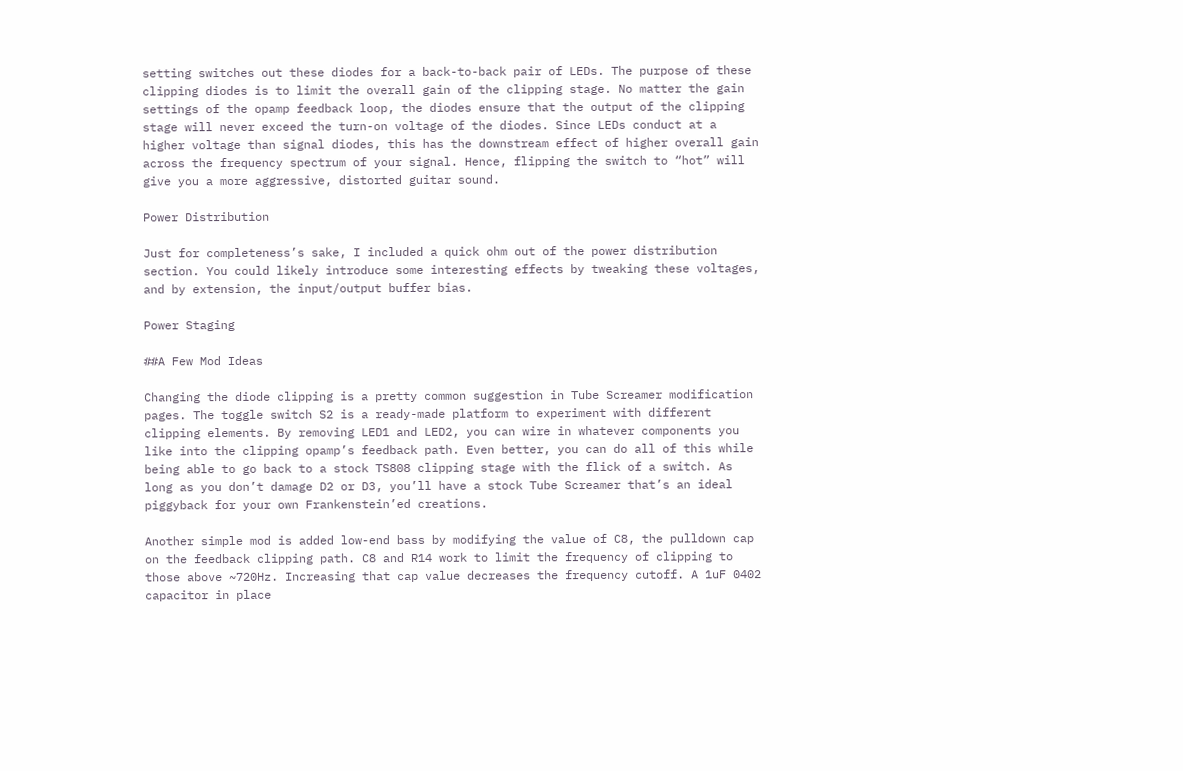setting switches out these diodes for a back-to-back pair of LEDs. The purpose of these clipping diodes is to limit the overall gain of the clipping stage. No matter the gain settings of the opamp feedback loop, the diodes ensure that the output of the clipping stage will never exceed the turn-on voltage of the diodes. Since LEDs conduct at a higher voltage than signal diodes, this has the downstream effect of higher overall gain across the frequency spectrum of your signal. Hence, flipping the switch to “hot” will give you a more aggressive, distorted guitar sound.

Power Distribution

Just for completeness’s sake, I included a quick ohm out of the power distribution section. You could likely introduce some interesting effects by tweaking these voltages, and by extension, the input/output buffer bias.

Power Staging

##A Few Mod Ideas

Changing the diode clipping is a pretty common suggestion in Tube Screamer modification pages. The toggle switch S2 is a ready-made platform to experiment with different clipping elements. By removing LED1 and LED2, you can wire in whatever components you like into the clipping opamp’s feedback path. Even better, you can do all of this while being able to go back to a stock TS808 clipping stage with the flick of a switch. As long as you don’t damage D2 or D3, you’ll have a stock Tube Screamer that’s an ideal piggyback for your own Frankenstein’ed creations.

Another simple mod is added low-end bass by modifying the value of C8, the pulldown cap on the feedback clipping path. C8 and R14 work to limit the frequency of clipping to those above ~720Hz. Increasing that cap value decreases the frequency cutoff. A 1uF 0402 capacitor in place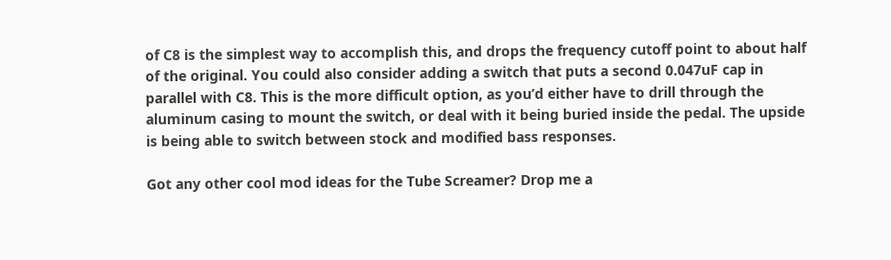of C8 is the simplest way to accomplish this, and drops the frequency cutoff point to about half of the original. You could also consider adding a switch that puts a second 0.047uF cap in parallel with C8. This is the more difficult option, as you’d either have to drill through the aluminum casing to mount the switch, or deal with it being buried inside the pedal. The upside is being able to switch between stock and modified bass responses.

Got any other cool mod ideas for the Tube Screamer? Drop me a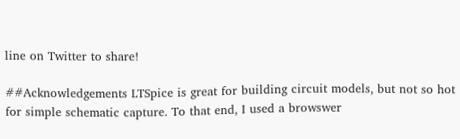line on Twitter to share!

##Acknowledgements LTSpice is great for building circuit models, but not so hot for simple schematic capture. To that end, I used a browswer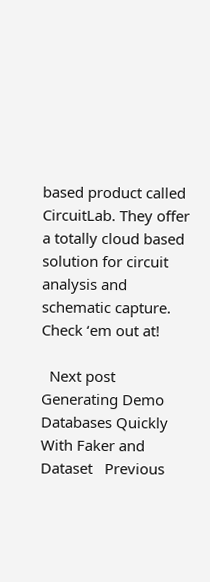based product called CircuitLab. They offer a totally cloud based solution for circuit analysis and schematic capture. Check ‘em out at!

  Next post Generating Demo Databases Quickly With Faker and Dataset   Previous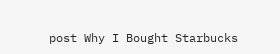post Why I Bought Starbucks